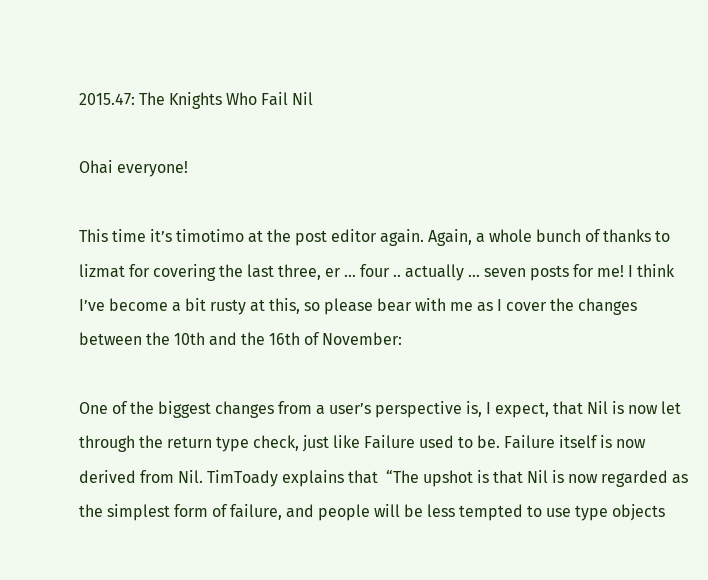2015.47: The Knights Who Fail Nil

Ohai everyone!

This time it’s timotimo at the post editor again. Again, a whole bunch of thanks to lizmat for covering the last three, er … four .. actually … seven posts for me! I think I’ve become a bit rusty at this, so please bear with me as I cover the changes between the 10th and the 16th of November:

One of the biggest changes from a user’s perspective is, I expect, that Nil is now let through the return type check, just like Failure used to be. Failure itself is now derived from Nil. TimToady explains that  “The upshot is that Nil is now regarded as the simplest form of failure, and people will be less tempted to use type objects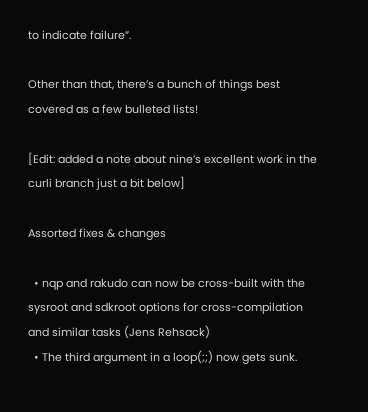to indicate failure”.

Other than that, there’s a bunch of things best covered as a few bulleted lists!

[Edit: added a note about nine’s excellent work in the curli branch just a bit below]

Assorted fixes & changes

  • nqp and rakudo can now be cross-built with the sysroot and sdkroot options for cross-compilation and similar tasks (Jens Rehsack)
  • The third argument in a loop(;;) now gets sunk.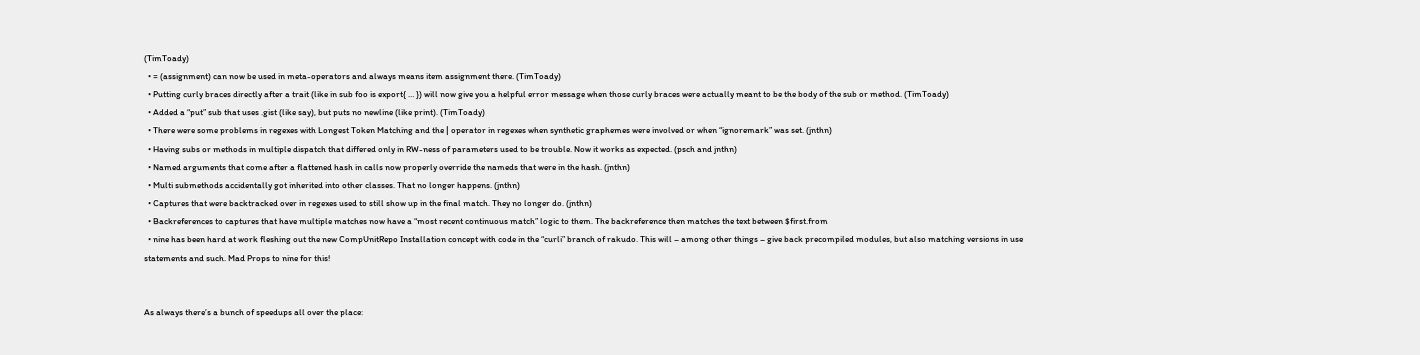(TimToady)
  • = (assignment) can now be used in meta-operators and always means item assignment there. (TimToady)
  • Putting curly braces directly after a trait (like in sub foo is export{ … }) will now give you a helpful error message when those curly braces were actually meant to be the body of the sub or method. (TimToady)
  • Added a “put” sub that uses .gist (like say), but puts no newline (like print). (TimToady)
  • There were some problems in regexes with Longest Token Matching and the | operator in regexes when synthetic graphemes were involved or when “ignoremark” was set. (jnthn)
  • Having subs or methods in multiple dispatch that differed only in RW-ness of parameters used to be trouble. Now it works as expected. (psch and jnthn)
  • Named arguments that come after a flattened hash in calls now properly override the nameds that were in the hash. (jnthn)
  • Multi submethods accidentally got inherited into other classes. That no longer happens. (jnthn)
  • Captures that were backtracked over in regexes used to still show up in the final match. They no longer do. (jnthn)
  • Backreferences to captures that have multiple matches now have a “most recent continuous match” logic to them. The backreference then matches the text between $first.from
  • nine has been hard at work fleshing out the new CompUnitRepo Installation concept with code in the “curli” branch of rakudo. This will – among other things – give back precompiled modules, but also matching versions in use statements and such. Mad Props to nine for this!


As always there’s a bunch of speedups all over the place: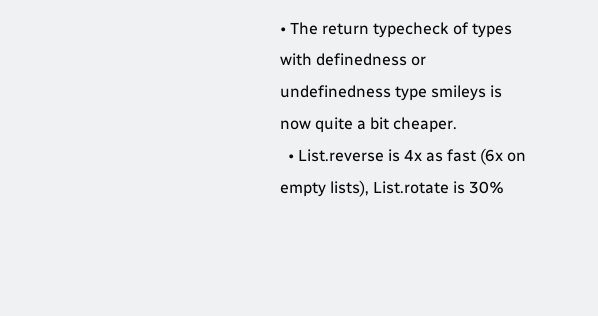• The return typecheck of types with definedness or undefinedness type smileys is now quite a bit cheaper.
  • List.reverse is 4x as fast (6x on empty lists), List.rotate is 30%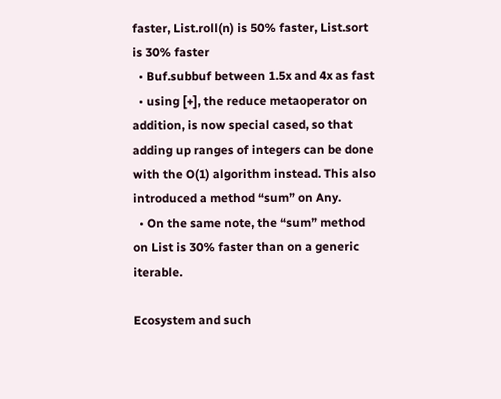faster, List.roll(n) is 50% faster, List.sort is 30% faster
  • Buf.subbuf between 1.5x and 4x as fast
  • using [+], the reduce metaoperator on addition, is now special cased, so that adding up ranges of integers can be done with the O(1) algorithm instead. This also introduced a method “sum” on Any.
  • On the same note, the “sum” method on List is 30% faster than on a generic iterable.

Ecosystem and such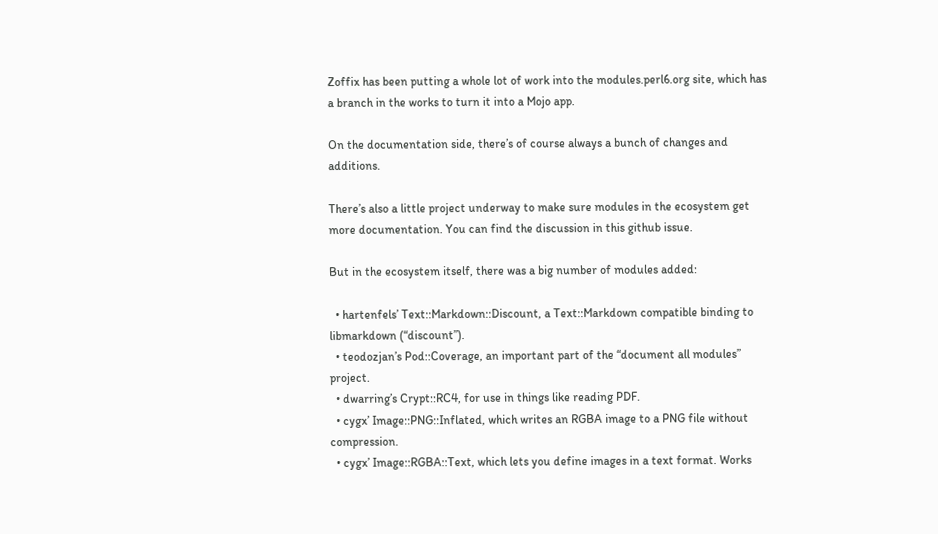Zoffix has been putting a whole lot of work into the modules.perl6.org site, which has a branch in the works to turn it into a Mojo app.

On the documentation side, there’s of course always a bunch of changes and additions.

There’s also a little project underway to make sure modules in the ecosystem get more documentation. You can find the discussion in this github issue.

But in the ecosystem itself, there was a big number of modules added:

  • hartenfels’ Text::Markdown::Discount, a Text::Markdown compatible binding to libmarkdown (“discount”).
  • teodozjan’s Pod::Coverage, an important part of the “document all modules” project.
  • dwarring’s Crypt::RC4, for use in things like reading PDF.
  • cygx’ Image::PNG::Inflated, which writes an RGBA image to a PNG file without compression.
  • cygx’ Image::RGBA::Text, which lets you define images in a text format. Works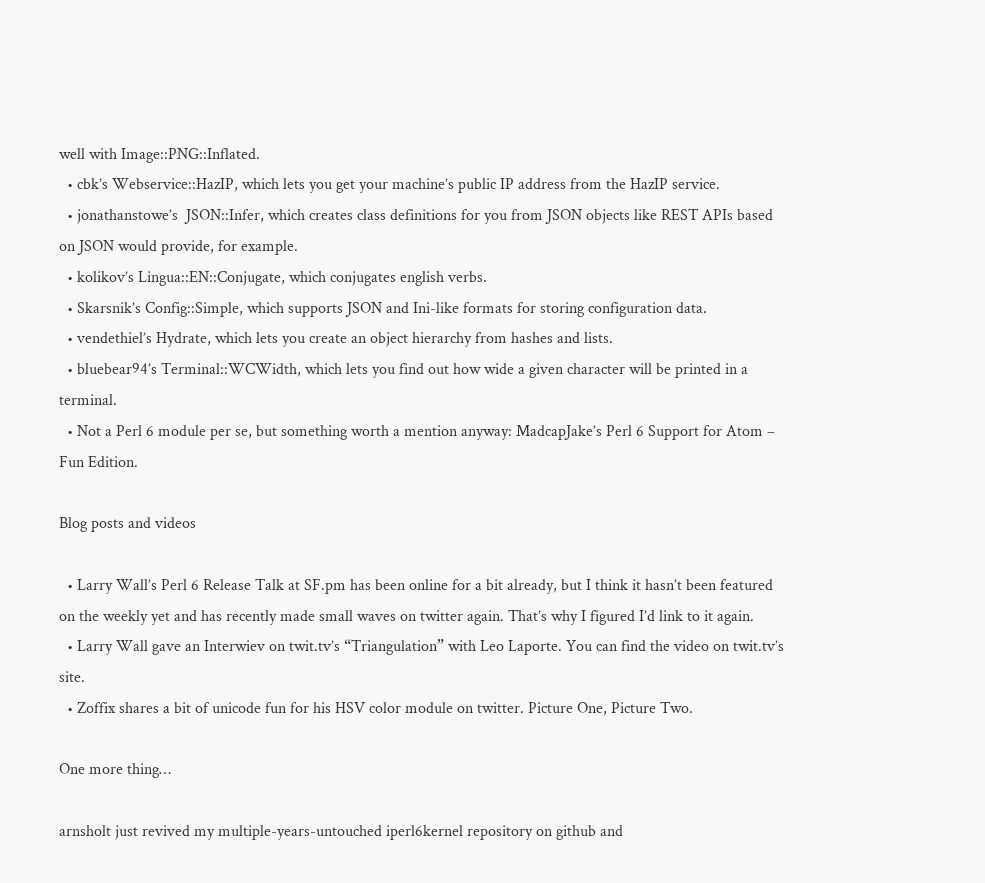well with Image::PNG::Inflated.
  • cbk’s Webservice::HazIP, which lets you get your machine’s public IP address from the HazIP service.
  • jonathanstowe’s  JSON::Infer, which creates class definitions for you from JSON objects like REST APIs based on JSON would provide, for example.
  • kolikov’s Lingua::EN::Conjugate, which conjugates english verbs.
  • Skarsnik’s Config::Simple, which supports JSON and Ini-like formats for storing configuration data.
  • vendethiel’s Hydrate, which lets you create an object hierarchy from hashes and lists.
  • bluebear94’s Terminal::WCWidth, which lets you find out how wide a given character will be printed in a terminal.
  • Not a Perl 6 module per se, but something worth a mention anyway: MadcapJake’s Perl 6 Support for Atom – Fun Edition.

Blog posts and videos

  • Larry Wall’s Perl 6 Release Talk at SF.pm has been online for a bit already, but I think it hasn’t been featured on the weekly yet and has recently made small waves on twitter again. That’s why I figured I’d link to it again.
  • Larry Wall gave an Interwiev on twit.tv’s “Triangulation” with Leo Laporte. You can find the video on twit.tv’s site.
  • Zoffix shares a bit of unicode fun for his HSV color module on twitter. Picture One, Picture Two.

One more thing…

arnsholt just revived my multiple-years-untouched iperl6kernel repository on github and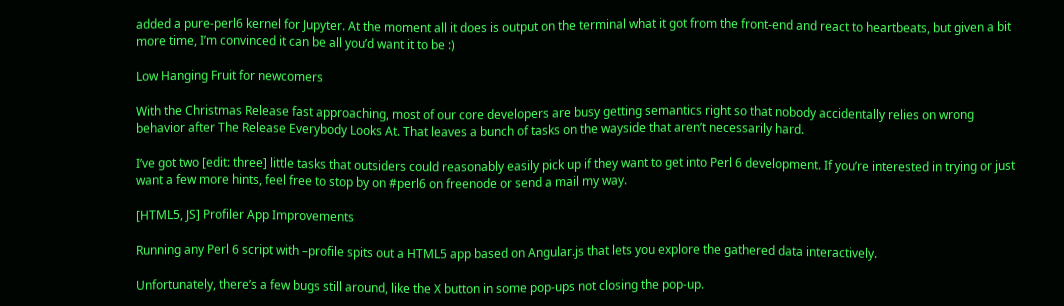added a pure-perl6 kernel for Jupyter. At the moment all it does is output on the terminal what it got from the front-end and react to heartbeats, but given a bit more time, I’m convinced it can be all you’d want it to be :)

Low Hanging Fruit for newcomers

With the Christmas Release fast approaching, most of our core developers are busy getting semantics right so that nobody accidentally relies on wrong behavior after The Release Everybody Looks At. That leaves a bunch of tasks on the wayside that aren’t necessarily hard.

I’ve got two [edit: three] little tasks that outsiders could reasonably easily pick up if they want to get into Perl 6 development. If you’re interested in trying or just want a few more hints, feel free to stop by on #perl6 on freenode or send a mail my way.

[HTML5, JS] Profiler App Improvements

Running any Perl 6 script with –profile spits out a HTML5 app based on Angular.js that lets you explore the gathered data interactively.

Unfortunately, there’s a few bugs still around, like the X button in some pop-ups not closing the pop-up.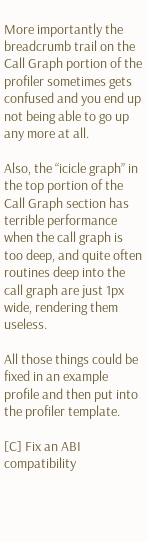More importantly the breadcrumb trail on the Call Graph portion of the profiler sometimes gets confused and you end up not being able to go up any more at all.

Also, the “icicle graph” in the top portion of the Call Graph section has terrible performance when the call graph is too deep, and quite often routines deep into the call graph are just 1px wide, rendering them useless.

All those things could be fixed in an example profile and then put into the profiler template.

[C] Fix an ABI compatibility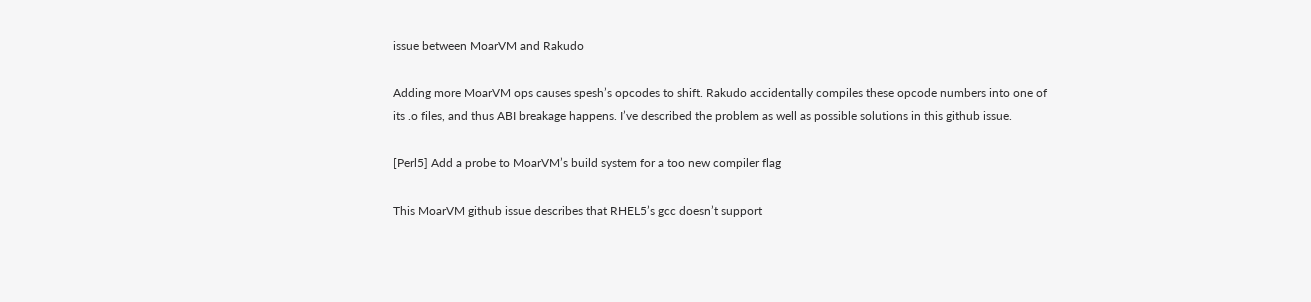issue between MoarVM and Rakudo

Adding more MoarVM ops causes spesh’s opcodes to shift. Rakudo accidentally compiles these opcode numbers into one of its .o files, and thus ABI breakage happens. I’ve described the problem as well as possible solutions in this github issue.

[Perl5] Add a probe to MoarVM’s build system for a too new compiler flag

This MoarVM github issue describes that RHEL5’s gcc doesn’t support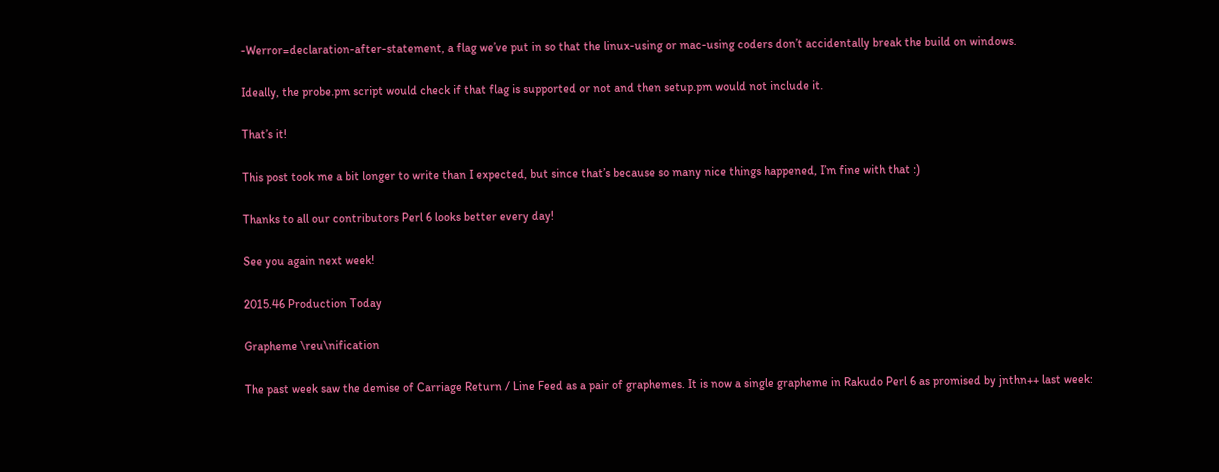-Werror=declaration-after-statement, a flag we’ve put in so that the linux-using or mac-using coders don’t accidentally break the build on windows.

Ideally, the probe.pm script would check if that flag is supported or not and then setup.pm would not include it.

That’s it!

This post took me a bit longer to write than I expected, but since that’s because so many nice things happened, I’m fine with that :)

Thanks to all our contributors Perl 6 looks better every day!

See you again next week!

2015.46 Production Today

Grapheme \reu\nification

The past week saw the demise of Carriage Return / Line Feed as a pair of graphemes. It is now a single grapheme in Rakudo Perl 6 as promised by jnthn++ last week: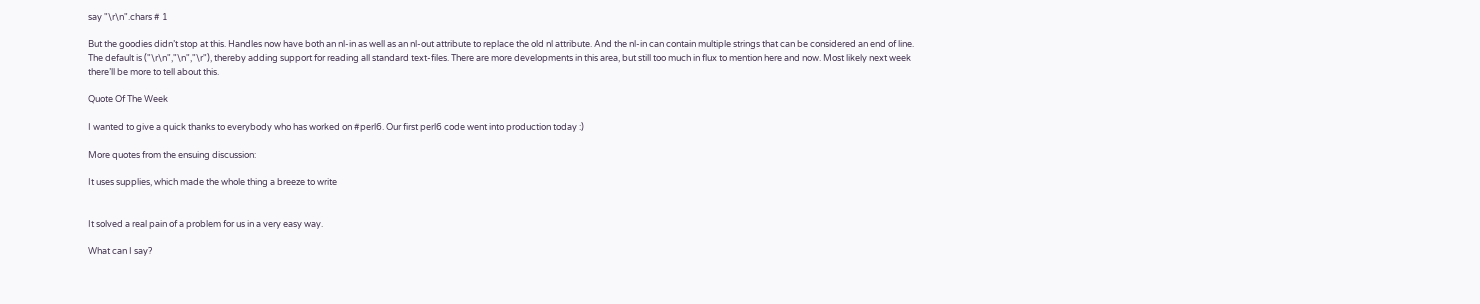say "\r\n".chars # 1

But the goodies didn’t stop at this. Handles now have both an nl-in as well as an nl-out attribute to replace the old nl attribute. And the nl-in can contain multiple strings that can be considered an end of line. The default is ("\r\n","\n","\r"), thereby adding support for reading all standard text-files. There are more developments in this area, but still too much in flux to mention here and now. Most likely next week there’ll be more to tell about this.

Quote Of The Week

I wanted to give a quick thanks to everybody who has worked on #perl6. Our first perl6 code went into production today :)

More quotes from the ensuing discussion:

It uses supplies, which made the whole thing a breeze to write


It solved a real pain of a problem for us in a very easy way.

What can I say?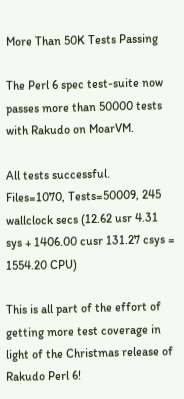More Than 50K Tests Passing

The Perl 6 spec test-suite now passes more than 50000 tests with Rakudo on MoarVM.

All tests successful.
Files=1070, Tests=50009, 245 wallclock secs (12.62 usr 4.31 sys + 1406.00 cusr 131.27 csys = 1554.20 CPU)

This is all part of the effort of getting more test coverage in light of the Christmas release of Rakudo Perl 6!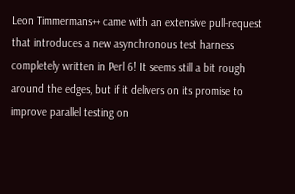Leon Timmermans++ came with an extensive pull-request that introduces a new asynchronous test harness completely written in Perl 6! It seems still a bit rough around the edges, but if it delivers on its promise to improve parallel testing on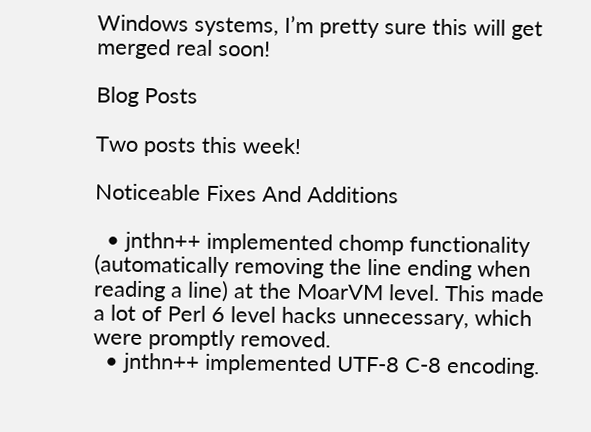Windows systems, I’m pretty sure this will get merged real soon!

Blog Posts

Two posts this week!

Noticeable Fixes And Additions

  • jnthn++ implemented chomp functionality (automatically removing the line ending when reading a line) at the MoarVM level. This made a lot of Perl 6 level hacks unnecessary, which were promptly removed.
  • jnthn++ implemented UTF-8 C-8 encoding.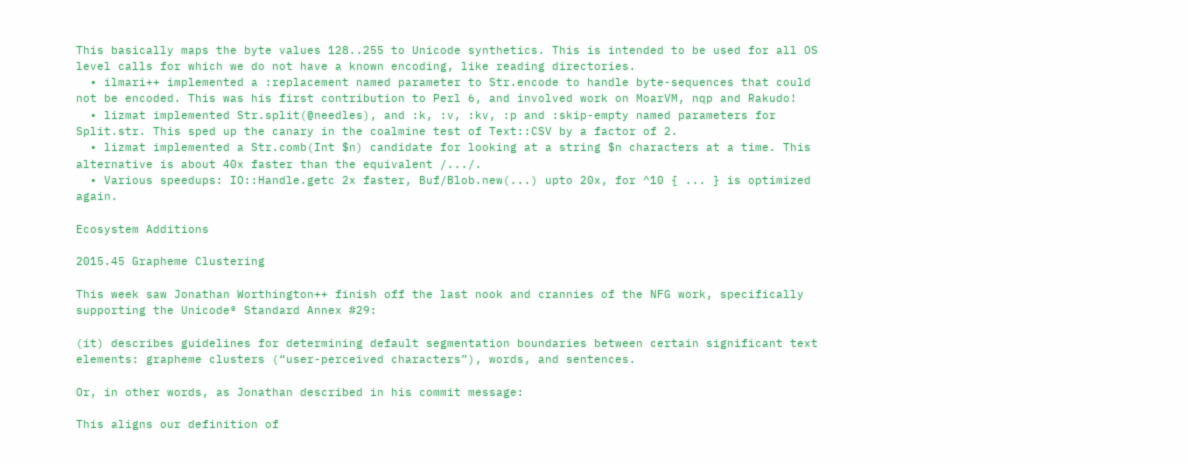This basically maps the byte values 128..255 to Unicode synthetics. This is intended to be used for all OS level calls for which we do not have a known encoding, like reading directories.
  • ilmari++ implemented a :replacement named parameter to Str.encode to handle byte-sequences that could not be encoded. This was his first contribution to Perl 6, and involved work on MoarVM, nqp and Rakudo!
  • lizmat implemented Str.split(@needles), and :k, :v, :kv, :p and :skip-empty named parameters for Split.str. This sped up the canary in the coalmine test of Text::CSV by a factor of 2.
  • lizmat implemented a Str.comb(Int $n) candidate for looking at a string $n characters at a time. This alternative is about 40x faster than the equivalent /.../.
  • Various speedups: IO::Handle.getc 2x faster, Buf/Blob.new(...) upto 20x, for ^10 { ... } is optimized again.

Ecosystem Additions

2015.45 Grapheme Clustering

This week saw Jonathan Worthington++ finish off the last nook and crannies of the NFG work, specifically supporting the Unicode® Standard Annex #29:

(it) describes guidelines for determining default segmentation boundaries between certain significant text elements: grapheme clusters (“user-perceived characters”), words, and sentences.

Or, in other words, as Jonathan described in his commit message:

This aligns our definition of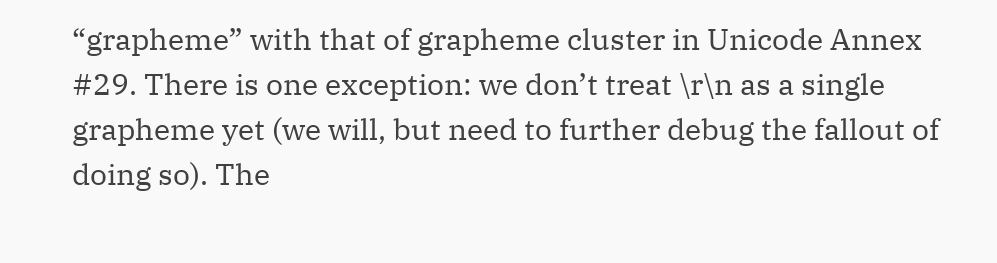“grapheme” with that of grapheme cluster in Unicode Annex #29. There is one exception: we don’t treat \r\n as a single grapheme yet (we will, but need to further debug the fallout of doing so). The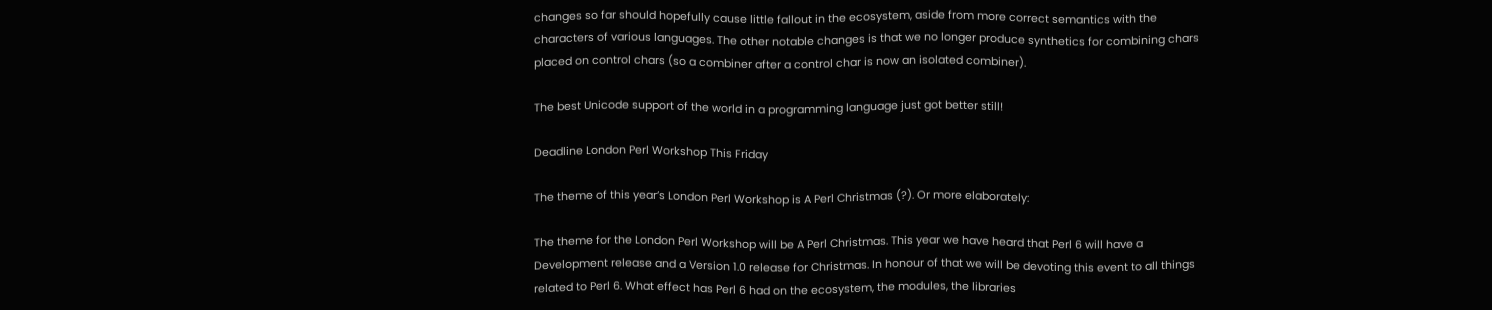changes so far should hopefully cause little fallout in the ecosystem, aside from more correct semantics with the characters of various languages. The other notable changes is that we no longer produce synthetics for combining chars placed on control chars (so a combiner after a control char is now an isolated combiner).

The best Unicode support of the world in a programming language just got better still!

Deadline London Perl Workshop This Friday

The theme of this year’s London Perl Workshop is A Perl Christmas (?). Or more elaborately:

The theme for the London Perl Workshop will be A Perl Christmas. This year we have heard that Perl 6 will have a Development release and a Version 1.0 release for Christmas. In honour of that we will be devoting this event to all things related to Perl 6. What effect has Perl 6 had on the ecosystem, the modules, the libraries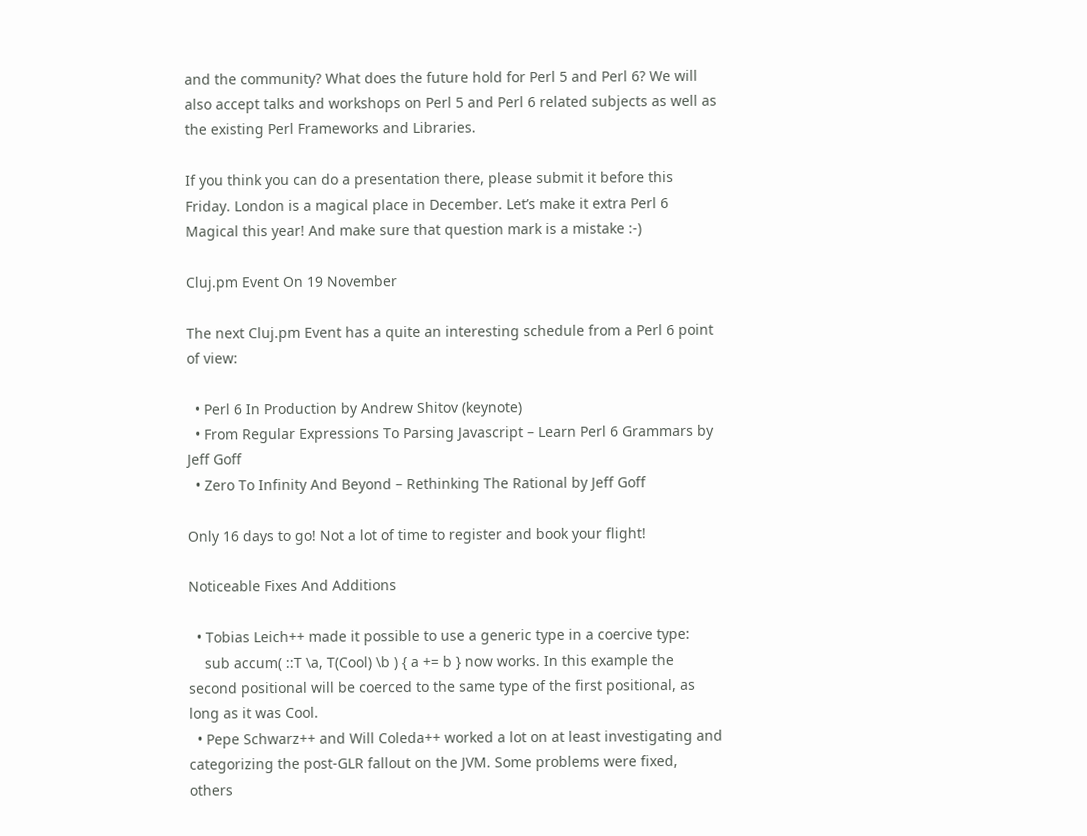and the community? What does the future hold for Perl 5 and Perl 6? We will also accept talks and workshops on Perl 5 and Perl 6 related subjects as well as the existing Perl Frameworks and Libraries.

If you think you can do a presentation there, please submit it before this Friday. London is a magical place in December. Let’s make it extra Perl 6 Magical this year! And make sure that question mark is a mistake :-)

Cluj.pm Event On 19 November

The next Cluj.pm Event has a quite an interesting schedule from a Perl 6 point of view:

  • Perl 6 In Production by Andrew Shitov (keynote)
  • From Regular Expressions To Parsing Javascript – Learn Perl 6 Grammars by Jeff Goff
  • Zero To Infinity And Beyond – Rethinking The Rational by Jeff Goff

Only 16 days to go! Not a lot of time to register and book your flight!

Noticeable Fixes And Additions

  • Tobias Leich++ made it possible to use a generic type in a coercive type:
    sub accum( ::T \a, T(Cool) \b ) { a += b } now works. In this example the second positional will be coerced to the same type of the first positional, as long as it was Cool.
  • Pepe Schwarz++ and Will Coleda++ worked a lot on at least investigating and categorizing the post-GLR fallout on the JVM. Some problems were fixed, others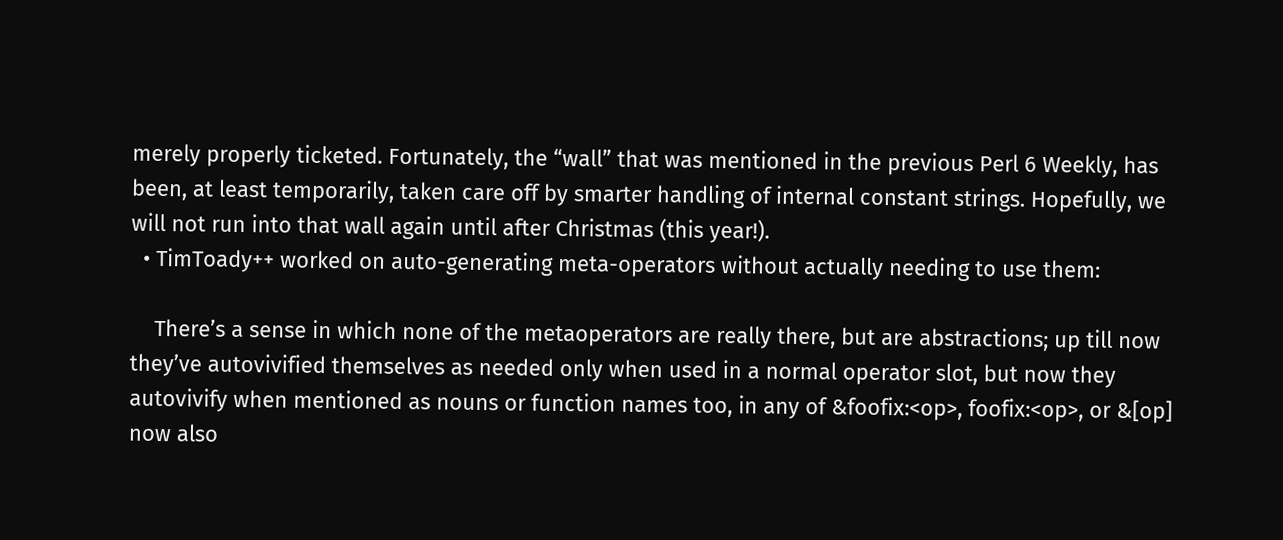merely properly ticketed. Fortunately, the “wall” that was mentioned in the previous Perl 6 Weekly, has been, at least temporarily, taken care off by smarter handling of internal constant strings. Hopefully, we will not run into that wall again until after Christmas (this year!).
  • TimToady++ worked on auto-generating meta-operators without actually needing to use them:

    There’s a sense in which none of the metaoperators are really there, but are abstractions; up till now they’ve autovivified themselves as needed only when used in a normal operator slot, but now they autovivify when mentioned as nouns or function names too, in any of &foofix:<op>, foofix:<op>, or &[op] now also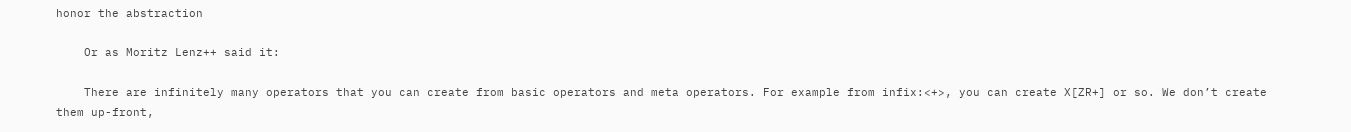honor the abstraction

    Or as Moritz Lenz++ said it:

    There are infinitely many operators that you can create from basic operators and meta operators. For example from infix:<+>, you can create X[ZR+] or so. We don’t create them up-front,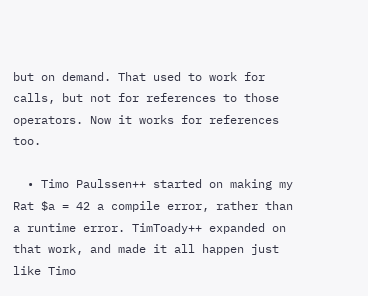but on demand. That used to work for calls, but not for references to those operators. Now it works for references too.

  • Timo Paulssen++ started on making my Rat $a = 42 a compile error, rather than a runtime error. TimToady++ expanded on that work, and made it all happen just like Timo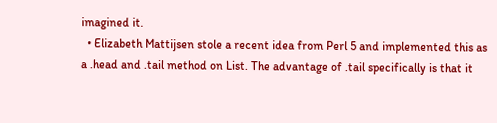imagined it.
  • Elizabeth Mattijsen stole a recent idea from Perl 5 and implemented this as a .head and .tail method on List. The advantage of .tail specifically is that it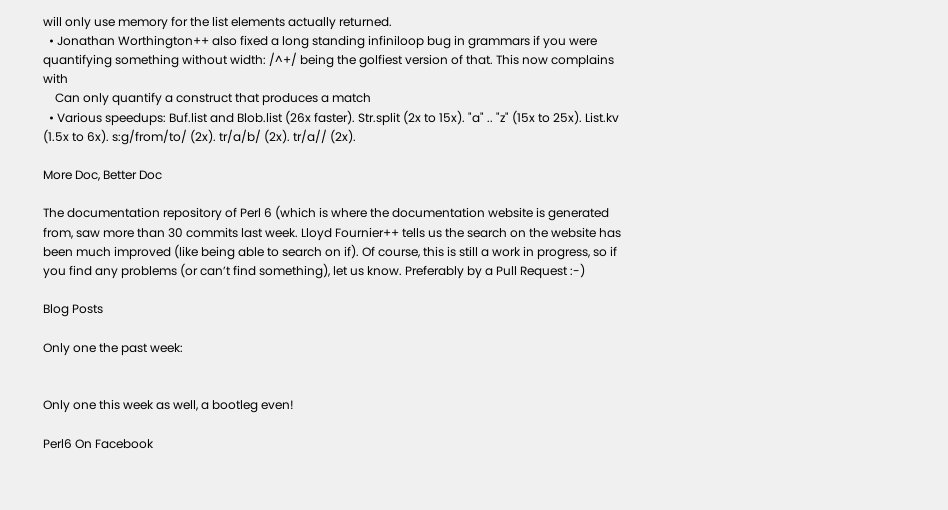will only use memory for the list elements actually returned.
  • Jonathan Worthington++ also fixed a long standing infiniloop bug in grammars if you were quantifying something without width: /^+/ being the golfiest version of that. This now complains with
    Can only quantify a construct that produces a match
  • Various speedups: Buf.list and Blob.list (26x faster). Str.split (2x to 15x). "a" .. "z" (15x to 25x). List.kv (1.5x to 6x). s:g/from/to/ (2x). tr/a/b/ (2x). tr/a// (2x).

More Doc, Better Doc

The documentation repository of Perl 6 (which is where the documentation website is generated from, saw more than 30 commits last week. Lloyd Fournier++ tells us the search on the website has been much improved (like being able to search on if). Of course, this is still a work in progress, so if you find any problems (or can’t find something), let us know. Preferably by a Pull Request :-)

Blog Posts

Only one the past week:


Only one this week as well, a bootleg even!

Perl6 On Facebook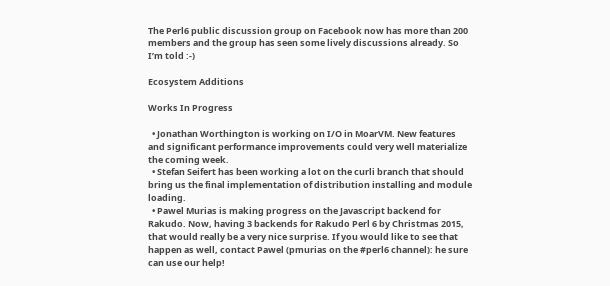The Perl6 public discussion group on Facebook now has more than 200 members and the group has seen some lively discussions already. So I’m told :-)

Ecosystem Additions

Works In Progress

  • Jonathan Worthington is working on I/O in MoarVM. New features and significant performance improvements could very well materialize the coming week.
  • Stefan Seifert has been working a lot on the curli branch that should bring us the final implementation of distribution installing and module loading.
  • Pawel Murias is making progress on the Javascript backend for Rakudo. Now, having 3 backends for Rakudo Perl 6 by Christmas 2015, that would really be a very nice surprise. If you would like to see that happen as well, contact Pawel (pmurias on the #perl6 channel): he sure can use our help!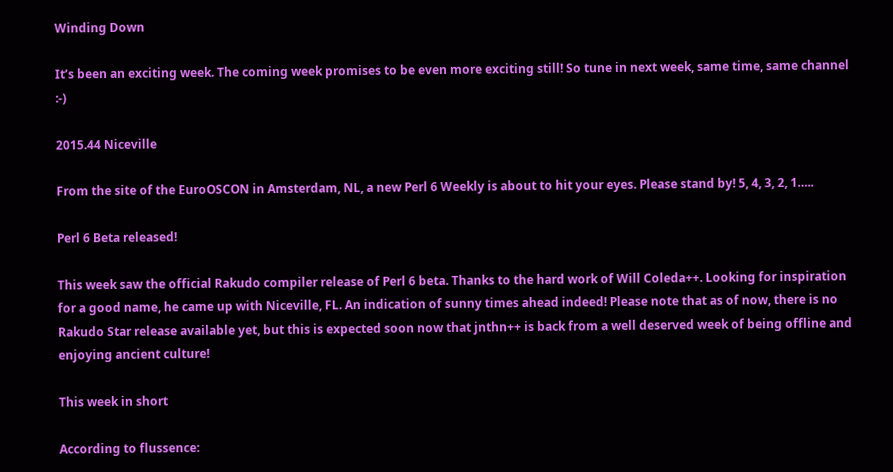Winding Down

It’s been an exciting week. The coming week promises to be even more exciting still! So tune in next week, same time, same channel :-)

2015.44 Niceville

From the site of the EuroOSCON in Amsterdam, NL, a new Perl 6 Weekly is about to hit your eyes. Please stand by! 5, 4, 3, 2, 1…..

Perl 6 Beta released!

This week saw the official Rakudo compiler release of Perl 6 beta. Thanks to the hard work of Will Coleda++. Looking for inspiration for a good name, he came up with Niceville, FL. An indication of sunny times ahead indeed! Please note that as of now, there is no Rakudo Star release available yet, but this is expected soon now that jnthn++ is back from a well deserved week of being offline and enjoying ancient culture!

This week in short

According to flussence: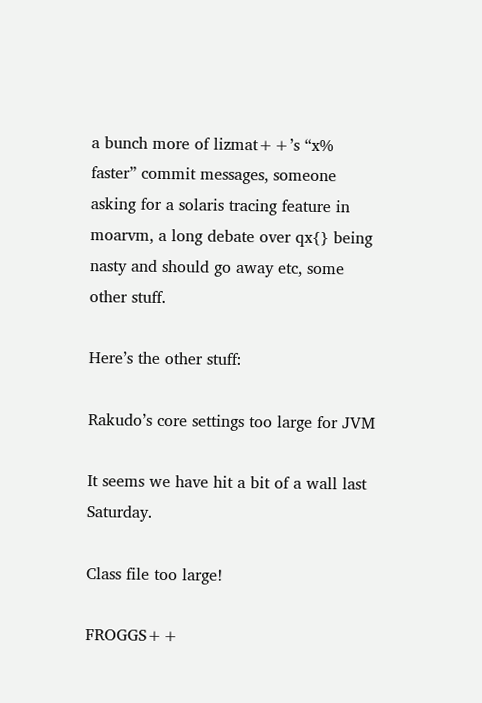a bunch more of lizmat++’s “x% faster” commit messages, someone asking for a solaris tracing feature in moarvm, a long debate over qx{} being nasty and should go away etc, some other stuff.

Here’s the other stuff:

Rakudo’s core settings too large for JVM

It seems we have hit a bit of a wall last Saturday.

Class file too large!

FROGGS++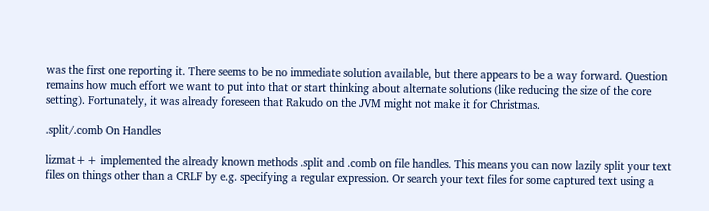was the first one reporting it. There seems to be no immediate solution available, but there appears to be a way forward. Question remains how much effort we want to put into that or start thinking about alternate solutions (like reducing the size of the core setting). Fortunately, it was already foreseen that Rakudo on the JVM might not make it for Christmas.

.split/.comb On Handles

lizmat++ implemented the already known methods .split and .comb on file handles. This means you can now lazily split your text files on things other than a CRLF by e.g. specifying a regular expression. Or search your text files for some captured text using a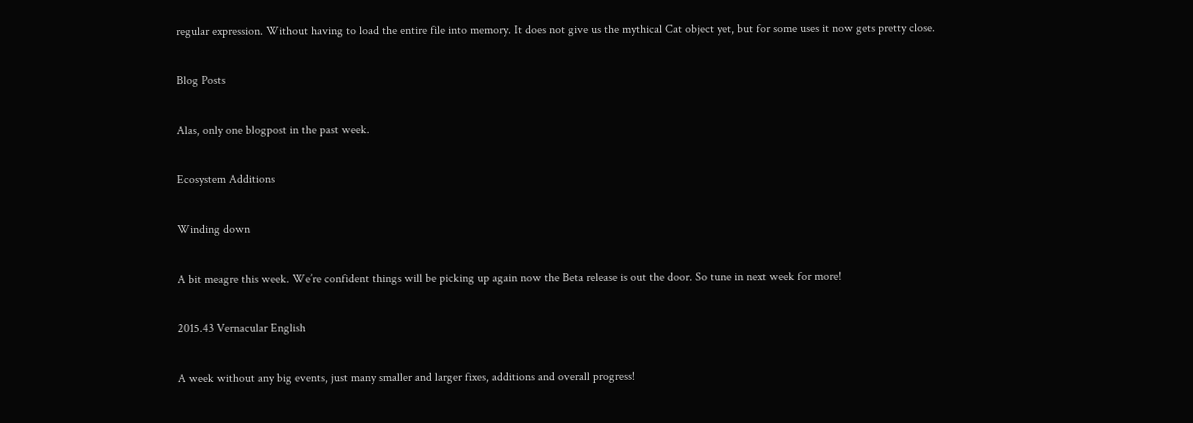regular expression. Without having to load the entire file into memory. It does not give us the mythical Cat object yet, but for some uses it now gets pretty close.

Blog Posts

Alas, only one blogpost in the past week.

Ecosystem Additions

Winding down

A bit meagre this week. We’re confident things will be picking up again now the Beta release is out the door. So tune in next week for more!

2015.43 Vernacular English

A week without any big events, just many smaller and larger fixes, additions and overall progress!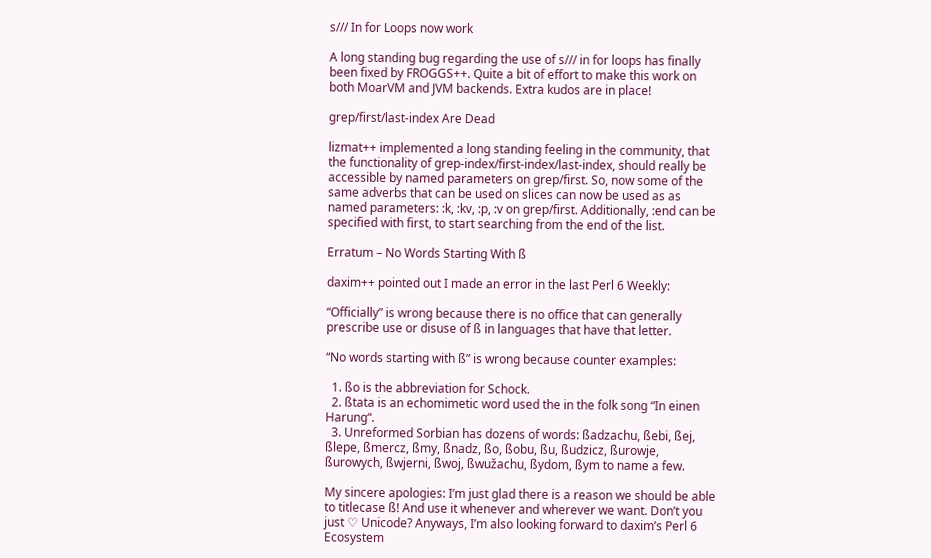s/// In for Loops now work

A long standing bug regarding the use of s/// in for loops has finally been fixed by FROGGS++. Quite a bit of effort to make this work on both MoarVM and JVM backends. Extra kudos are in place!

grep/first/last-index Are Dead

lizmat++ implemented a long standing feeling in the community, that the functionality of grep-index/first-index/last-index, should really be accessible by named parameters on grep/first. So, now some of the same adverbs that can be used on slices can now be used as as named parameters: :k, :kv, :p, :v on grep/first. Additionally, :end can be specified with first, to start searching from the end of the list.

Erratum – No Words Starting With ß

daxim++ pointed out I made an error in the last Perl 6 Weekly:

“Officially” is wrong because there is no office that can generally prescribe use or disuse of ß in languages that have that letter.

“No words starting with ß” is wrong because counter examples:

  1. ßo is the abbreviation for Schock.
  2. ßtata is an echomimetic word used the in the folk song “In einen Harung“.
  3. Unreformed Sorbian has dozens of words: ßadzachu, ßebi, ßej, ßlepe, ßmercz, ßmy, ßnadz, ßo, ßobu, ßu, ßudzicz, ßurowje, ßurowych, ßwjerni, ßwoj, ßwužachu, ßydom, ßym to name a few.

My sincere apologies: I’m just glad there is a reason we should be able to titlecase ß! And use it whenever and wherever we want. Don’t you just ♡ Unicode? Anyways, I’m also looking forward to daxim’s Perl 6 Ecosystem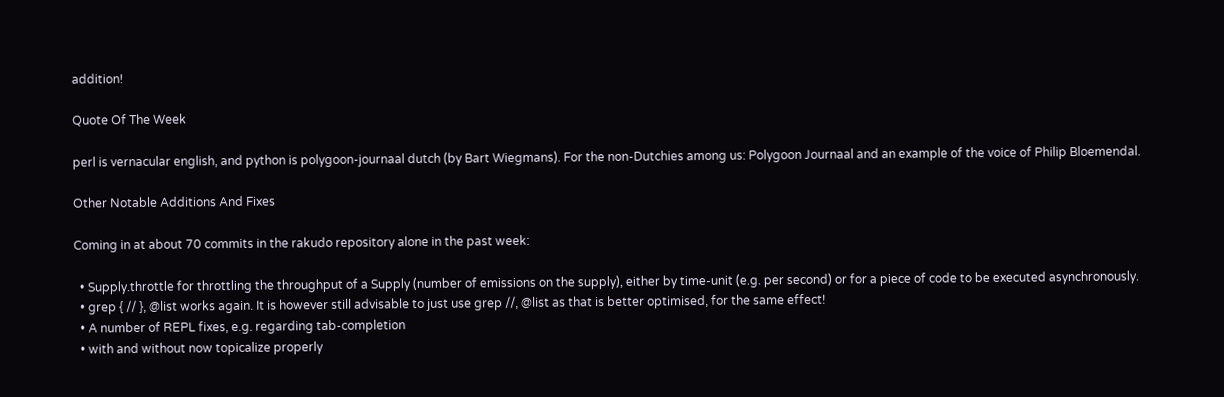addition!

Quote Of The Week

perl is vernacular english, and python is polygoon-journaal dutch (by Bart Wiegmans). For the non-Dutchies among us: Polygoon Journaal and an example of the voice of Philip Bloemendal.

Other Notable Additions And Fixes

Coming in at about 70 commits in the rakudo repository alone in the past week:

  • Supply.throttle for throttling the throughput of a Supply (number of emissions on the supply), either by time-unit (e.g. per second) or for a piece of code to be executed asynchronously.
  • grep { // }, @list works again. It is however still advisable to just use grep //, @list as that is better optimised, for the same effect!
  • A number of REPL fixes, e.g. regarding tab-completion
  • with and without now topicalize properly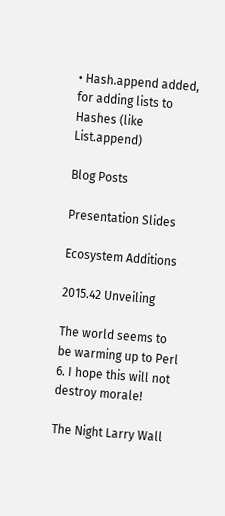• Hash.append added, for adding lists to Hashes (like List.append)

Blog Posts

Presentation Slides

Ecosystem Additions

2015.42 Unveiling

The world seems to be warming up to Perl 6. I hope this will not destroy morale!

The Night Larry Wall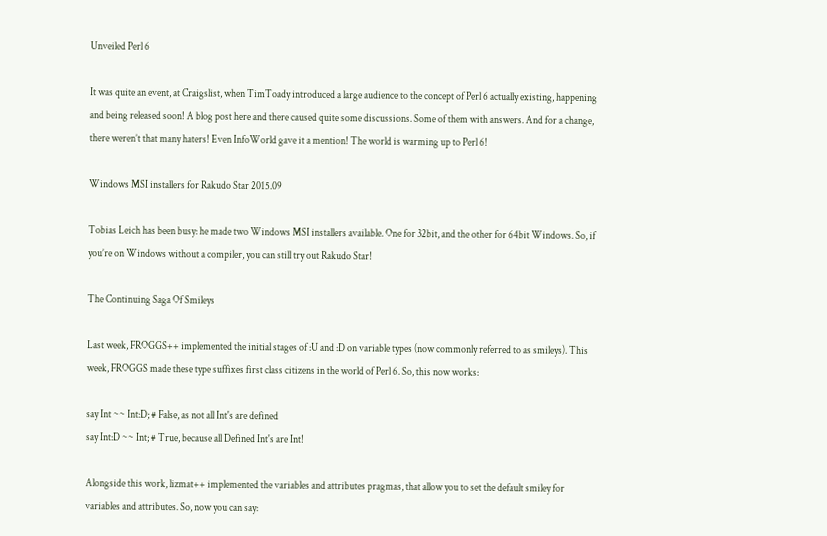Unveiled Perl 6

It was quite an event, at Craigslist, when TimToady introduced a large audience to the concept of Perl 6 actually existing, happening and being released soon! A blog post here and there caused quite some discussions. Some of them with answers. And for a change, there weren’t that many haters! Even InfoWorld gave it a mention! The world is warming up to Perl 6!

Windows MSI installers for Rakudo Star 2015.09

Tobias Leich has been busy: he made two Windows MSI installers available. One for 32bit, and the other for 64bit Windows. So, if you’re on Windows without a compiler, you can still try out Rakudo Star!

The Continuing Saga Of Smileys

Last week, FROGGS++ implemented the initial stages of :U and :D on variable types (now commonly referred to as smileys). This week, FROGGS made these type suffixes first class citizens in the world of Perl 6. So, this now works:

say Int ~~ Int:D; # False, as not all Int's are defined
say Int:D ~~ Int; # True, because all Defined Int's are Int!

Alongside this work, lizmat++ implemented the variables and attributes pragmas, that allow you to set the default smiley for variables and attributes. So, now you can say: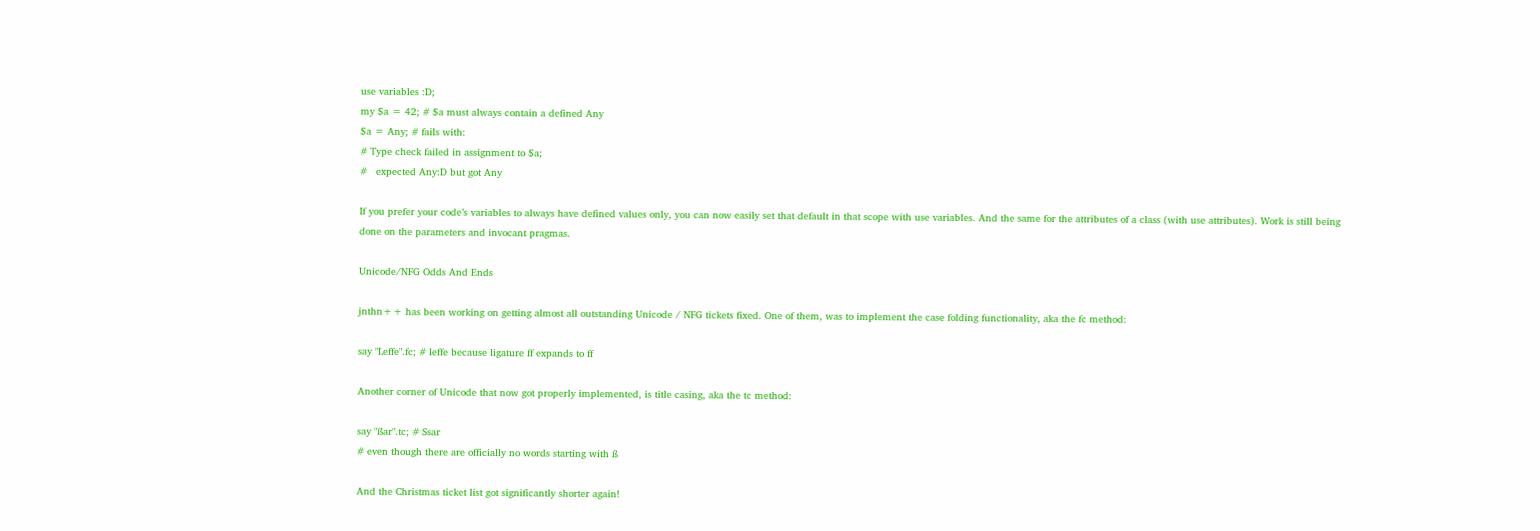use variables :D;
my $a = 42; # $a must always contain a defined Any
$a = Any; # fails with:
# Type check failed in assignment to $a;
#   expected Any:D but got Any

If you prefer your code’s variables to always have defined values only, you can now easily set that default in that scope with use variables. And the same for the attributes of a class (with use attributes). Work is still being done on the parameters and invocant pragmas.

Unicode/NFG Odds And Ends

jnthn++ has been working on getting almost all outstanding Unicode / NFG tickets fixed. One of them, was to implement the case folding functionality, aka the fc method:

say "Leffe".fc; # leffe because ligature ff expands to ff

Another corner of Unicode that now got properly implemented, is title casing, aka the tc method:

say "ßar".tc; # Ssar
# even though there are officially no words starting with ß

And the Christmas ticket list got significantly shorter again!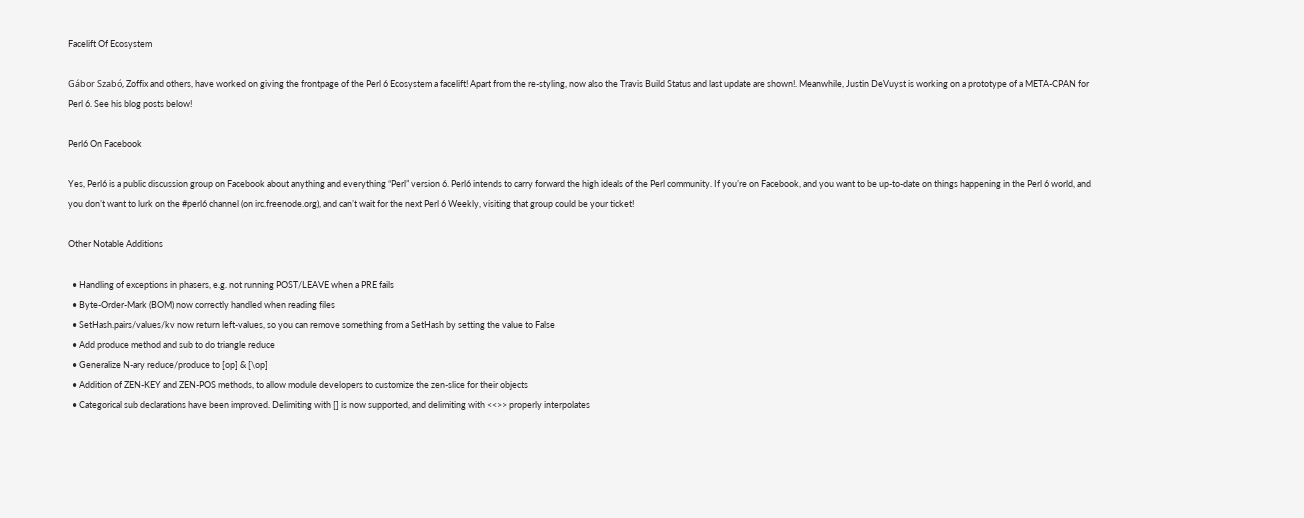Facelift Of Ecosystem

Gábor Szabó, Zoffix and others, have worked on giving the frontpage of the Perl 6 Ecosystem a facelift! Apart from the re-styling, now also the Travis Build Status and last update are shown!. Meanwhile, Justin DeVuyst is working on a prototype of a META-CPAN for Perl 6. See his blog posts below!

Perl6 On Facebook

Yes, Perl6 is a public discussion group on Facebook about anything and everything “Perl” version 6. Perl6 intends to carry forward the high ideals of the Perl community. If you’re on Facebook, and you want to be up-to-date on things happening in the Perl 6 world, and you don’t want to lurk on the #perl6 channel (on irc.freenode.org), and can’t wait for the next Perl 6 Weekly, visiting that group could be your ticket!

Other Notable Additions

  • Handling of exceptions in phasers, e.g. not running POST/LEAVE when a PRE fails
  • Byte-Order-Mark (BOM) now correctly handled when reading files
  • SetHash.pairs/values/kv now return left-values, so you can remove something from a SetHash by setting the value to False
  • Add produce method and sub to do triangle reduce
  • Generalize N-ary reduce/produce to [op] & [\op]
  • Addition of ZEN-KEY and ZEN-POS methods, to allow module developers to customize the zen-slice for their objects
  • Categorical sub declarations have been improved. Delimiting with [] is now supported, and delimiting with <<>> properly interpolates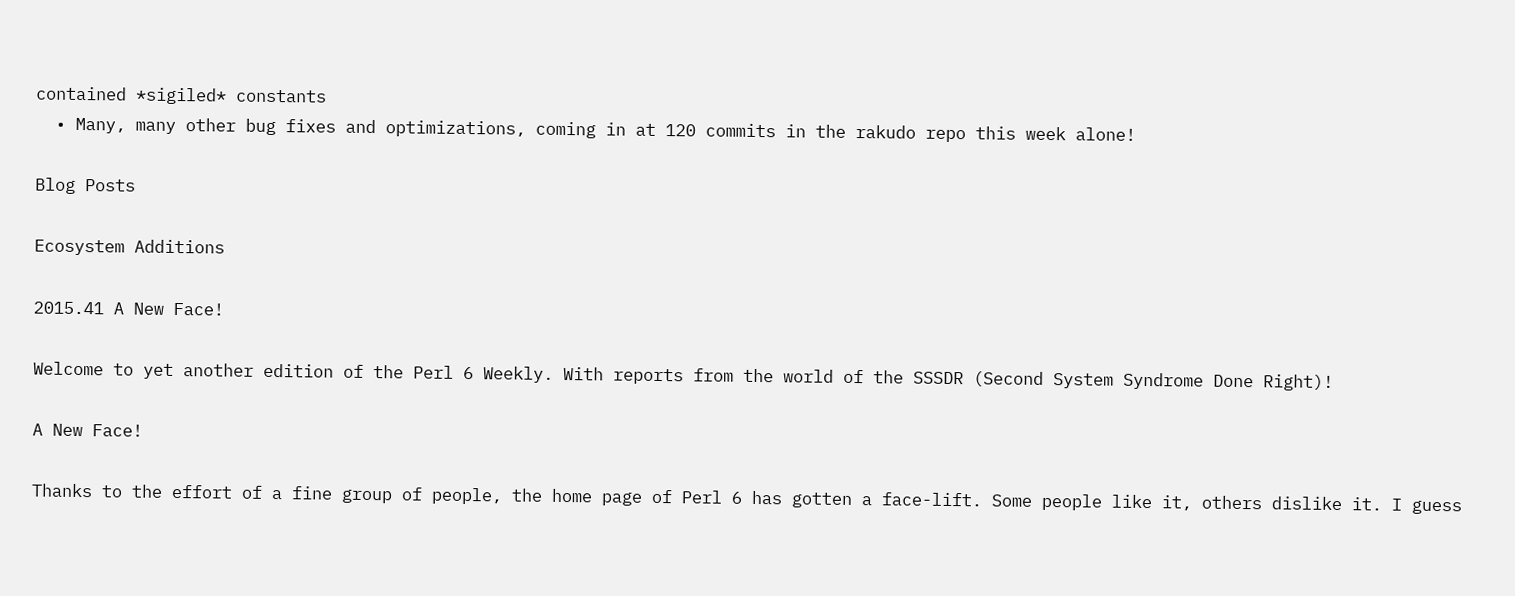contained *sigiled* constants
  • Many, many other bug fixes and optimizations, coming in at 120 commits in the rakudo repo this week alone!

Blog Posts

Ecosystem Additions

2015.41 A New Face!

Welcome to yet another edition of the Perl 6 Weekly. With reports from the world of the SSSDR (Second System Syndrome Done Right)!

A New Face!

Thanks to the effort of a fine group of people, the home page of Perl 6 has gotten a face-lift. Some people like it, others dislike it. I guess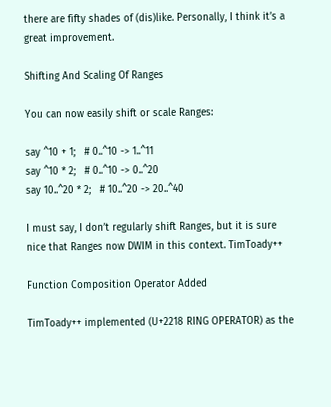there are fifty shades of (dis)like. Personally, I think it’s a great improvement.

Shifting And Scaling Of Ranges

You can now easily shift or scale Ranges:

say ^10 + 1;   # 0..^10 -> 1..^11
say ^10 * 2;   # 0..^10 -> 0..^20
say 10..^20 * 2;   # 10..^20 -> 20..^40

I must say, I don’t regularly shift Ranges, but it is sure nice that Ranges now DWIM in this context. TimToady++

Function Composition Operator Added

TimToady++ implemented (U+2218 RING OPERATOR) as the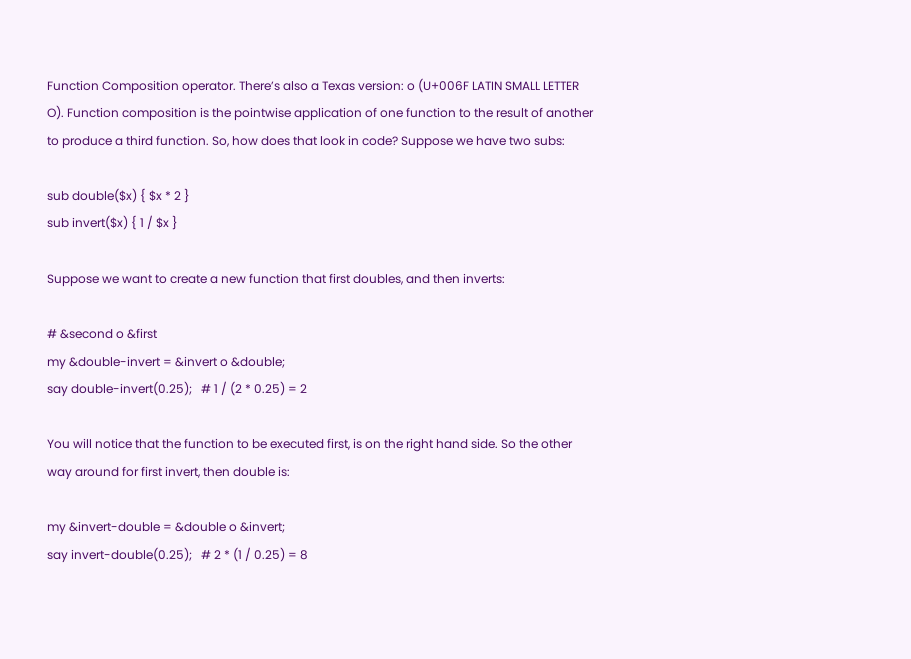Function Composition operator. There’s also a Texas version: o (U+006F LATIN SMALL LETTER O). Function composition is the pointwise application of one function to the result of another to produce a third function. So, how does that look in code? Suppose we have two subs:

sub double($x) { $x * 2 }
sub invert($x) { 1 / $x }

Suppose we want to create a new function that first doubles, and then inverts:

# &second o &first
my &double-invert = &invert o &double;
say double-invert(0.25);   # 1 / (2 * 0.25) = 2

You will notice that the function to be executed first, is on the right hand side. So the other way around for first invert, then double is:

my &invert-double = &double o &invert;
say invert-double(0.25);   # 2 * (1 / 0.25) = 8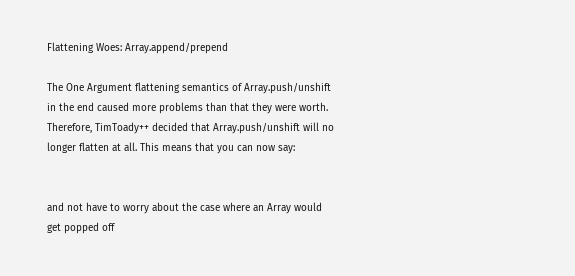Flattening Woes: Array.append/prepend

The One Argument flattening semantics of Array.push/unshift in the end caused more problems than that they were worth. Therefore, TimToady++ decided that Array.push/unshift will no longer flatten at all. This means that you can now say:


and not have to worry about the case where an Array would get popped off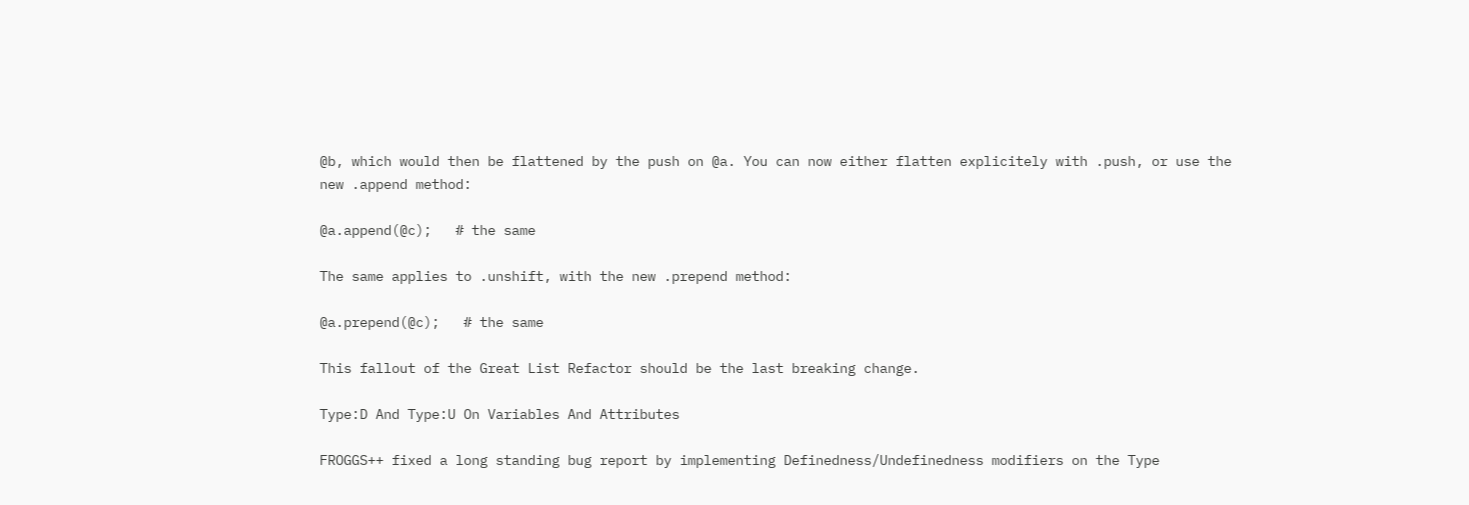@b, which would then be flattened by the push on @a. You can now either flatten explicitely with .push, or use the new .append method:

@a.append(@c);   # the same

The same applies to .unshift, with the new .prepend method:

@a.prepend(@c);   # the same

This fallout of the Great List Refactor should be the last breaking change.

Type:D And Type:U On Variables And Attributes

FROGGS++ fixed a long standing bug report by implementing Definedness/Undefinedness modifiers on the Type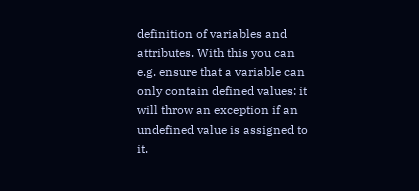definition of variables and attributes. With this you can e.g. ensure that a variable can only contain defined values: it will throw an exception if an undefined value is assigned to it.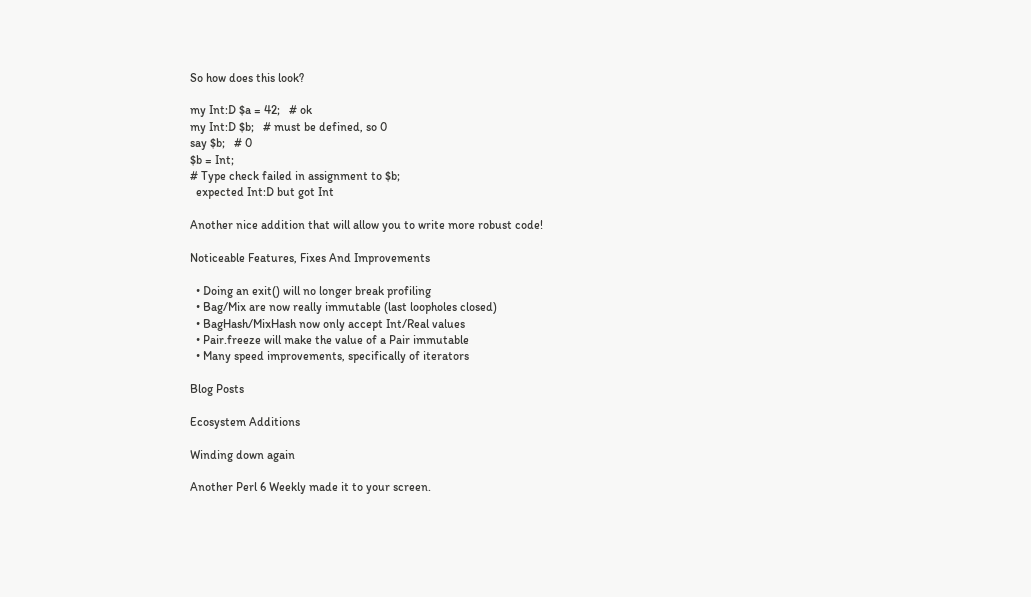So how does this look?

my Int:D $a = 42;   # ok
my Int:D $b;   # must be defined, so 0
say $b;   # 0
$b = Int;
# Type check failed in assignment to $b;
  expected Int:D but got Int

Another nice addition that will allow you to write more robust code!

Noticeable Features, Fixes And Improvements

  • Doing an exit() will no longer break profiling
  • Bag/Mix are now really immutable (last loopholes closed)
  • BagHash/MixHash now only accept Int/Real values
  • Pair.freeze will make the value of a Pair immutable
  • Many speed improvements, specifically of iterators

Blog Posts

Ecosystem Additions

Winding down again

Another Perl 6 Weekly made it to your screen.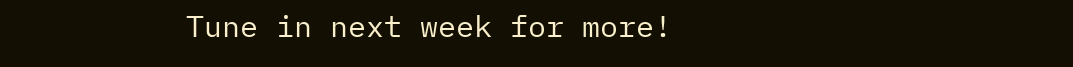Tune in next week for more!